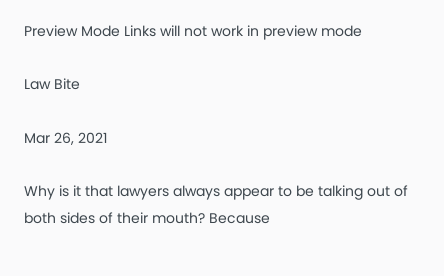Preview Mode Links will not work in preview mode

Law Bite

Mar 26, 2021

Why is it that lawyers always appear to be talking out of both sides of their mouth? Because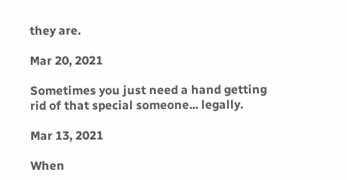they are.

Mar 20, 2021

Sometimes you just need a hand getting rid of that special someone... legally.

Mar 13, 2021

When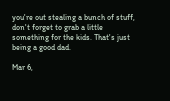you're out stealing a bunch of stuff, don't forget to grab a little something for the kids. That's just being a good dad.

Mar 6,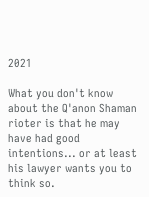2021

What you don't know about the Q'anon Shaman rioter is that he may have had good intentions... or at least his lawyer wants you to think so.